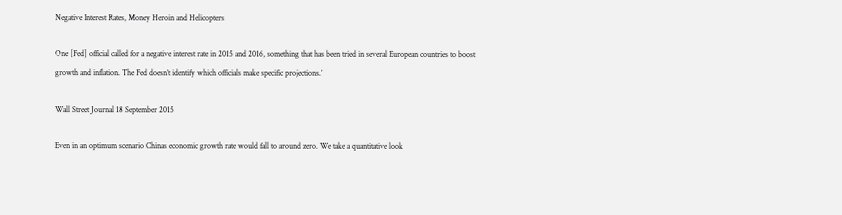Negative Interest Rates, Money Heroin and Helicopters

One [Fed] official called for a negative interest rate in 2015 and 2016, something that has been tried in several European countries to boost growth and inflation. The Fed doesn’t identify which officials make specific projections.’

Wall Street Journal 18 September 2015

Even in an optimum scenario Chinas economic growth rate would fall to around zero. We take a quantitative look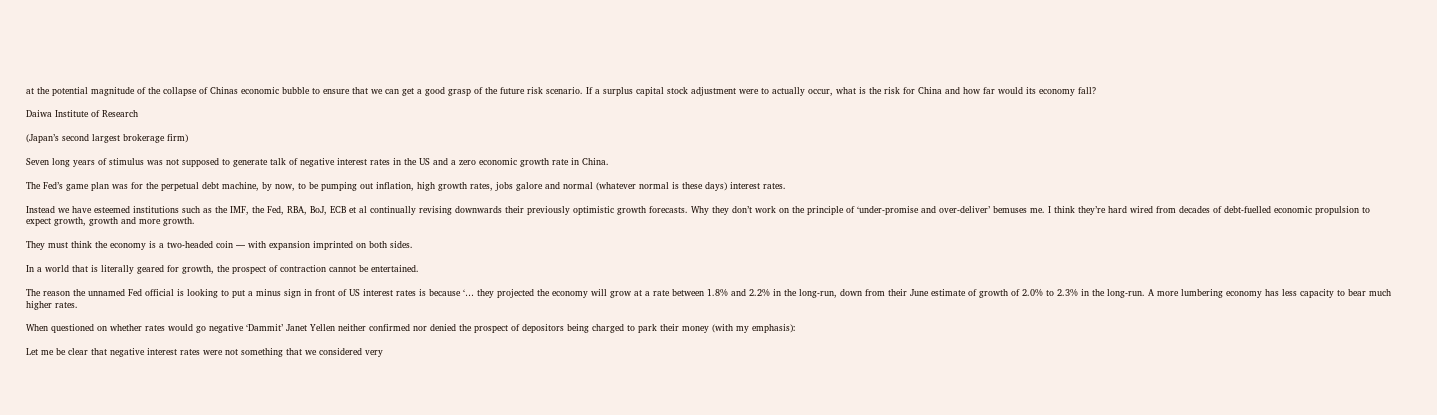at the potential magnitude of the collapse of Chinas economic bubble to ensure that we can get a good grasp of the future risk scenario. If a surplus capital stock adjustment were to actually occur, what is the risk for China and how far would its economy fall?

Daiwa Institute of Research

(Japan’s second largest brokerage firm)

Seven long years of stimulus was not supposed to generate talk of negative interest rates in the US and a zero economic growth rate in China.

The Fed’s game plan was for the perpetual debt machine, by now, to be pumping out inflation, high growth rates, jobs galore and normal (whatever normal is these days) interest rates.

Instead we have esteemed institutions such as the IMF, the Fed, RBA, BoJ, ECB et al continually revising downwards their previously optimistic growth forecasts. Why they don’t work on the principle of ‘under-promise and over-deliver’ bemuses me. I think they’re hard wired from decades of debt-fuelled economic propulsion to expect growth, growth and more growth.

They must think the economy is a two-headed coin — with expansion imprinted on both sides.

In a world that is literally geared for growth, the prospect of contraction cannot be entertained.

The reason the unnamed Fed official is looking to put a minus sign in front of US interest rates is because ‘… they projected the economy will grow at a rate between 1.8% and 2.2% in the long-run, down from their June estimate of growth of 2.0% to 2.3% in the long-run. A more lumbering economy has less capacity to bear much higher rates.

When questioned on whether rates would go negative ‘Dammit’ Janet Yellen neither confirmed nor denied the prospect of depositors being charged to park their money (with my emphasis):

Let me be clear that negative interest rates were not something that we considered very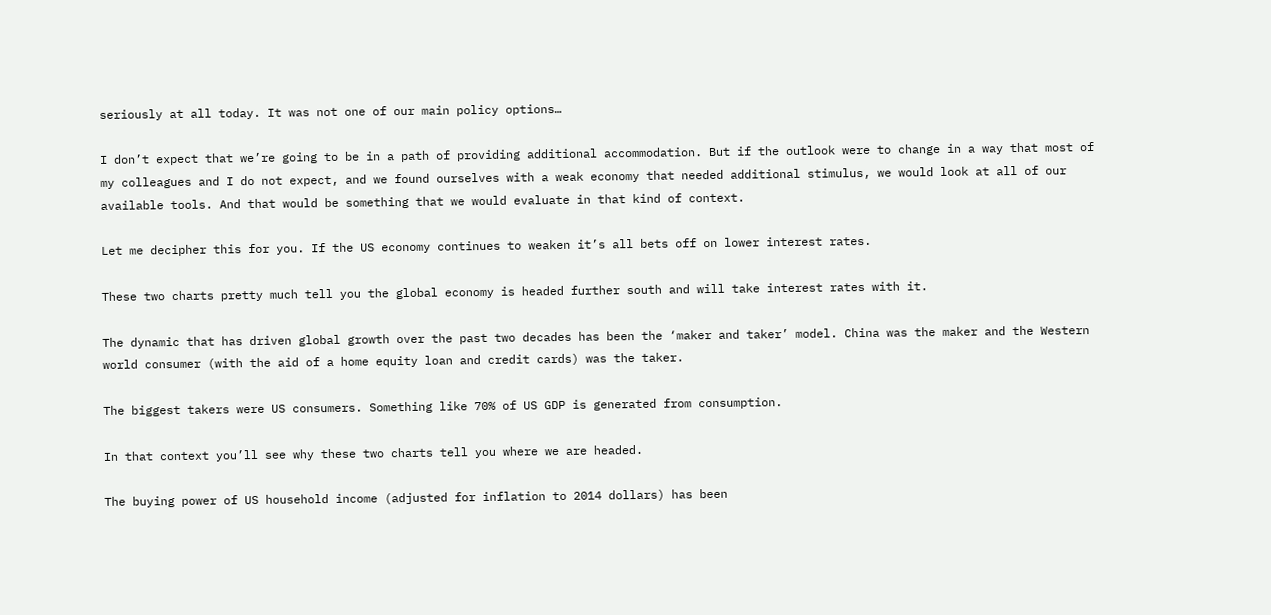seriously at all today. It was not one of our main policy options…

I don’t expect that we’re going to be in a path of providing additional accommodation. But if the outlook were to change in a way that most of my colleagues and I do not expect, and we found ourselves with a weak economy that needed additional stimulus, we would look at all of our available tools. And that would be something that we would evaluate in that kind of context.

Let me decipher this for you. If the US economy continues to weaken it’s all bets off on lower interest rates.

These two charts pretty much tell you the global economy is headed further south and will take interest rates with it.

The dynamic that has driven global growth over the past two decades has been the ‘maker and taker’ model. China was the maker and the Western world consumer (with the aid of a home equity loan and credit cards) was the taker.

The biggest takers were US consumers. Something like 70% of US GDP is generated from consumption.

In that context you’ll see why these two charts tell you where we are headed.

The buying power of US household income (adjusted for inflation to 2014 dollars) has been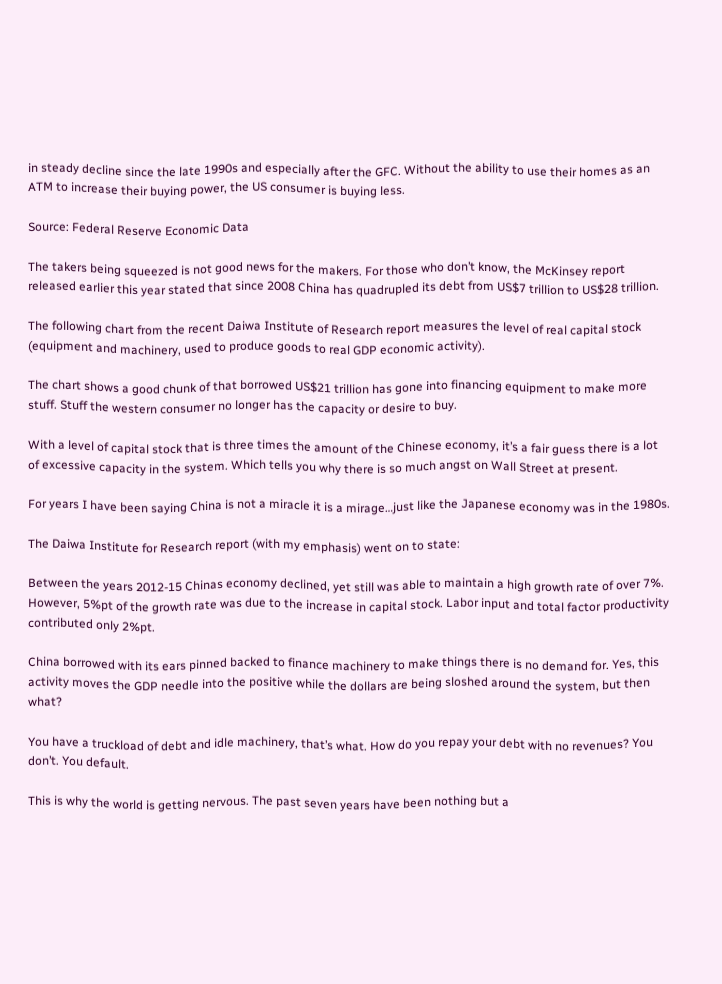in steady decline since the late 1990s and especially after the GFC. Without the ability to use their homes as an ATM to increase their buying power, the US consumer is buying less.

Source: Federal Reserve Economic Data

The takers being squeezed is not good news for the makers. For those who don’t know, the McKinsey report released earlier this year stated that since 2008 China has quadrupled its debt from US$7 trillion to US$28 trillion.

The following chart from the recent Daiwa Institute of Research report measures the level of real capital stock (equipment and machinery, used to produce goods to real GDP economic activity).

The chart shows a good chunk of that borrowed US$21 trillion has gone into financing equipment to make more stuff. Stuff the western consumer no longer has the capacity or desire to buy.

With a level of capital stock that is three times the amount of the Chinese economy, it’s a fair guess there is a lot of excessive capacity in the system. Which tells you why there is so much angst on Wall Street at present.

For years I have been saying China is not a miracle it is a mirage…just like the Japanese economy was in the 1980s.

The Daiwa Institute for Research report (with my emphasis) went on to state:

Between the years 2012-15 Chinas economy declined, yet still was able to maintain a high growth rate of over 7%. However, 5%pt of the growth rate was due to the increase in capital stock. Labor input and total factor productivity contributed only 2%pt.

China borrowed with its ears pinned backed to finance machinery to make things there is no demand for. Yes, this activity moves the GDP needle into the positive while the dollars are being sloshed around the system, but then what?

You have a truckload of debt and idle machinery, that’s what. How do you repay your debt with no revenues? You don’t. You default.

This is why the world is getting nervous. The past seven years have been nothing but a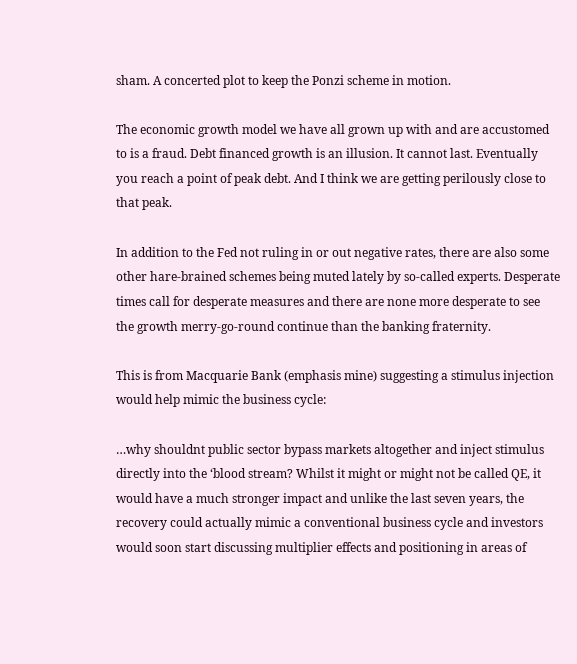sham. A concerted plot to keep the Ponzi scheme in motion.

The economic growth model we have all grown up with and are accustomed to is a fraud. Debt financed growth is an illusion. It cannot last. Eventually you reach a point of peak debt. And I think we are getting perilously close to that peak.

In addition to the Fed not ruling in or out negative rates, there are also some other hare-brained schemes being muted lately by so-called experts. Desperate times call for desperate measures and there are none more desperate to see the growth merry-go-round continue than the banking fraternity.

This is from Macquarie Bank (emphasis mine) suggesting a stimulus injection would help mimic the business cycle:

…why shouldnt public sector bypass markets altogether and inject stimulus directly into the ‘blood stream? Whilst it might or might not be called QE, it would have a much stronger impact and unlike the last seven years, the recovery could actually mimic a conventional business cycle and investors would soon start discussing multiplier effects and positioning in areas of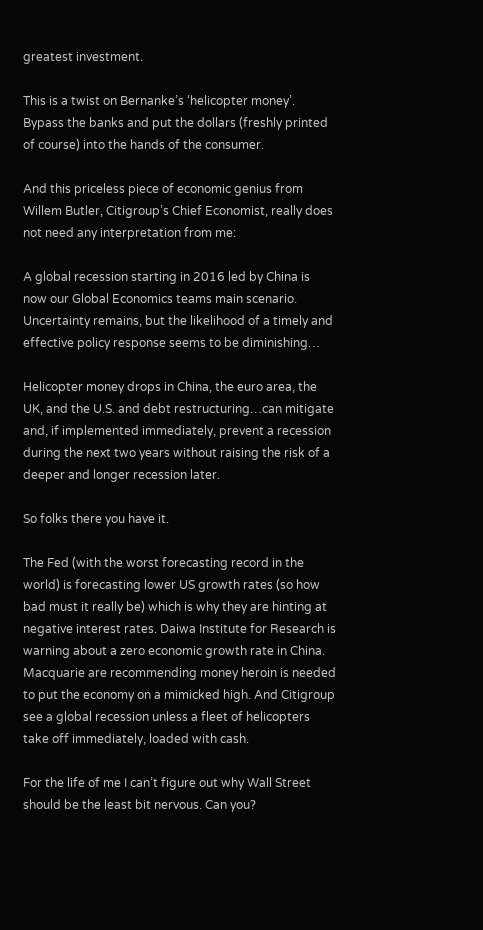greatest investment.

This is a twist on Bernanke’s ‘helicopter money’. Bypass the banks and put the dollars (freshly printed of course) into the hands of the consumer.

And this priceless piece of economic genius from Willem Butler, Citigroup’s Chief Economist, really does not need any interpretation from me:

A global recession starting in 2016 led by China is now our Global Economics teams main scenario. Uncertainty remains, but the likelihood of a timely and effective policy response seems to be diminishing…

Helicopter money drops in China, the euro area, the UK, and the U.S. and debt restructuring…can mitigate and, if implemented immediately, prevent a recession during the next two years without raising the risk of a deeper and longer recession later.

So folks there you have it.

The Fed (with the worst forecasting record in the world) is forecasting lower US growth rates (so how bad must it really be) which is why they are hinting at negative interest rates. Daiwa Institute for Research is warning about a zero economic growth rate in China. Macquarie are recommending money heroin is needed to put the economy on a mimicked high. And Citigroup see a global recession unless a fleet of helicopters take off immediately, loaded with cash.

For the life of me I can’t figure out why Wall Street should be the least bit nervous. Can you?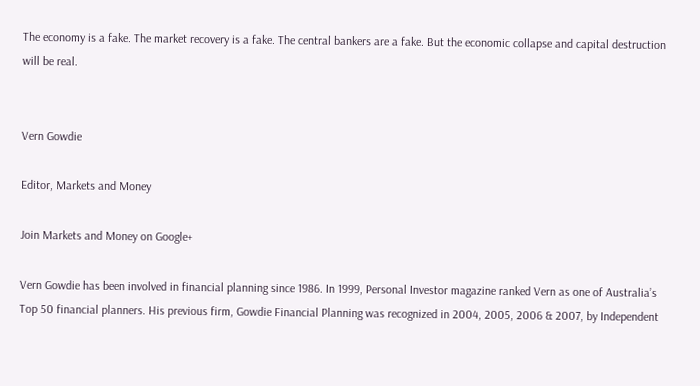The economy is a fake. The market recovery is a fake. The central bankers are a fake. But the economic collapse and capital destruction will be real.


Vern Gowdie

Editor, Markets and Money

Join Markets and Money on Google+

Vern Gowdie has been involved in financial planning since 1986. In 1999, Personal Investor magazine ranked Vern as one of Australia’s Top 50 financial planners. His previous firm, Gowdie Financial Planning was recognized in 2004, 2005, 2006 & 2007, by Independent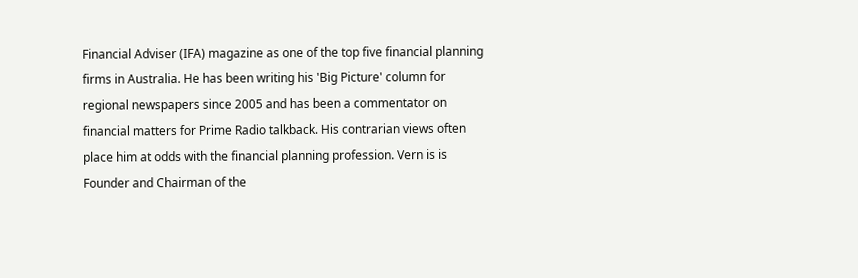Financial Adviser (IFA) magazine as one of the top five financial planning firms in Australia. He has been writing his 'Big Picture' column for regional newspapers since 2005 and has been a commentator on financial matters for Prime Radio talkback. His contrarian views often place him at odds with the financial planning profession. Vern is is Founder and Chairman of the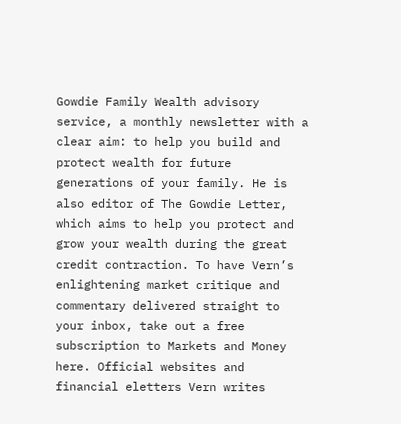Gowdie Family Wealth advisory service, a monthly newsletter with a clear aim: to help you build and protect wealth for future generations of your family. He is also editor of The Gowdie Letter, which aims to help you protect and grow your wealth during the great credit contraction. To have Vern’s enlightening market critique and commentary delivered straight to your inbox, take out a free subscription to Markets and Money here. Official websites and financial eletters Vern writes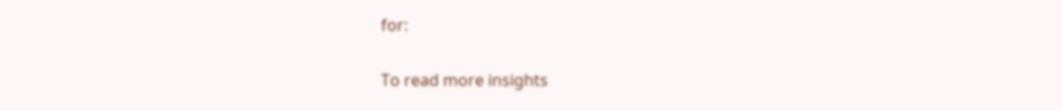for:

To read more insights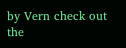by Vern check out the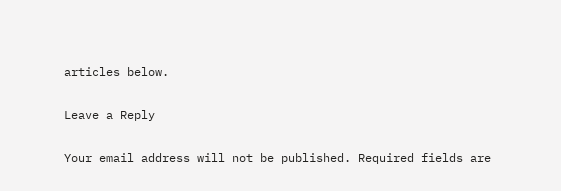articles below.

Leave a Reply

Your email address will not be published. Required fields are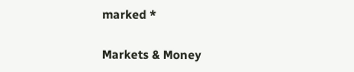marked *

Markets & Money